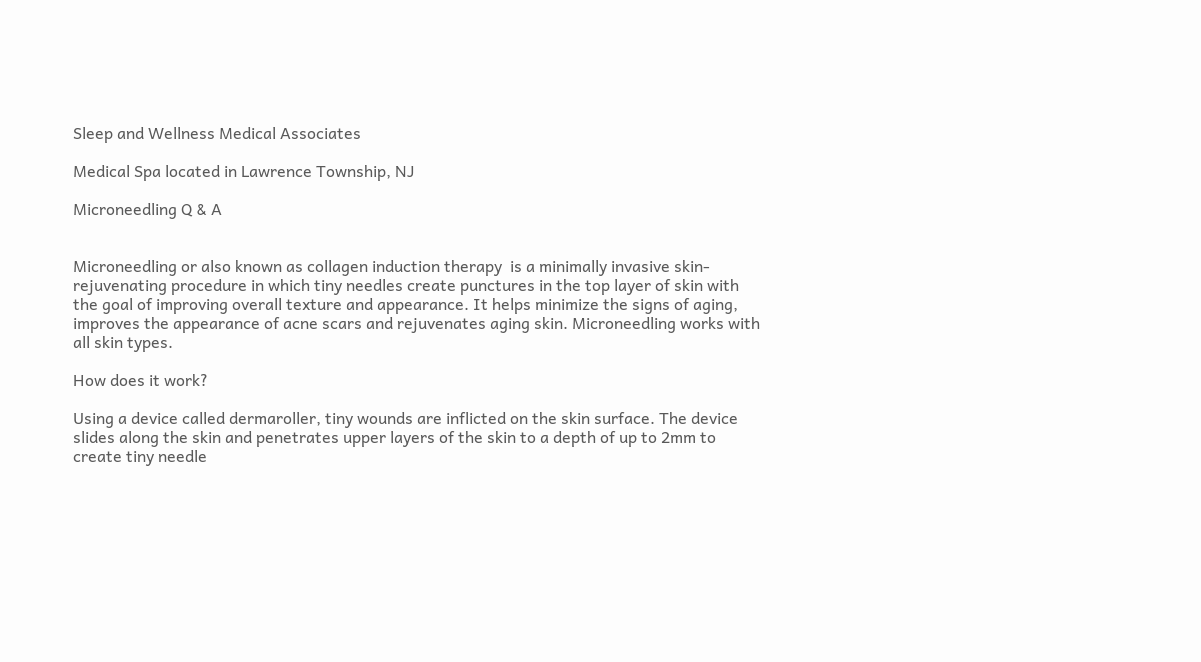Sleep and Wellness Medical Associates

Medical Spa located in Lawrence Township, NJ

Microneedling Q & A


Microneedling or also known as collagen induction therapy  is a minimally invasive skin-rejuvenating procedure in which tiny needles create punctures in the top layer of skin with the goal of improving overall texture and appearance. It helps minimize the signs of aging, improves the appearance of acne scars and rejuvenates aging skin. Microneedling works with all skin types.

How does it work?

Using a device called dermaroller, tiny wounds are inflicted on the skin surface. The device slides along the skin and penetrates upper layers of the skin to a depth of up to 2mm to create tiny needle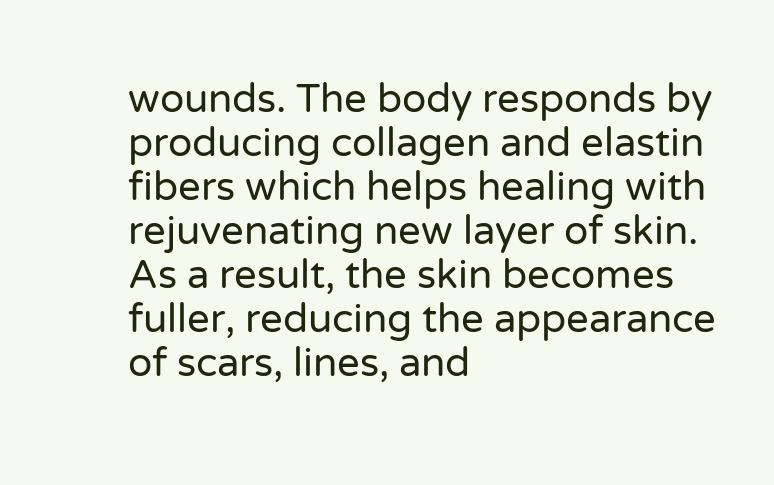wounds. The body responds by producing collagen and elastin fibers which helps healing with rejuvenating new layer of skin. As a result, the skin becomes fuller, reducing the appearance of scars, lines, and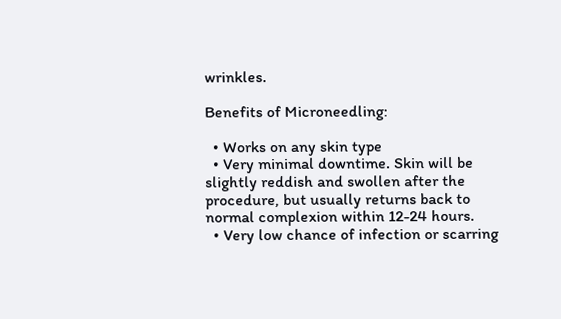wrinkles.

Benefits of Microneedling:

  • Works on any skin type
  • Very minimal downtime. Skin will be slightly reddish and swollen after the procedure, but usually returns back to normal complexion within 12-24 hours.
  • Very low chance of infection or scarring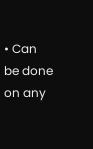• Can be done on any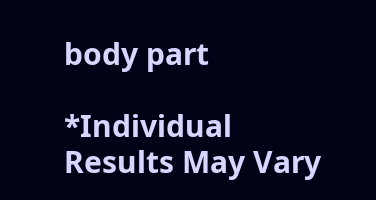body part

*Individual Results May Vary